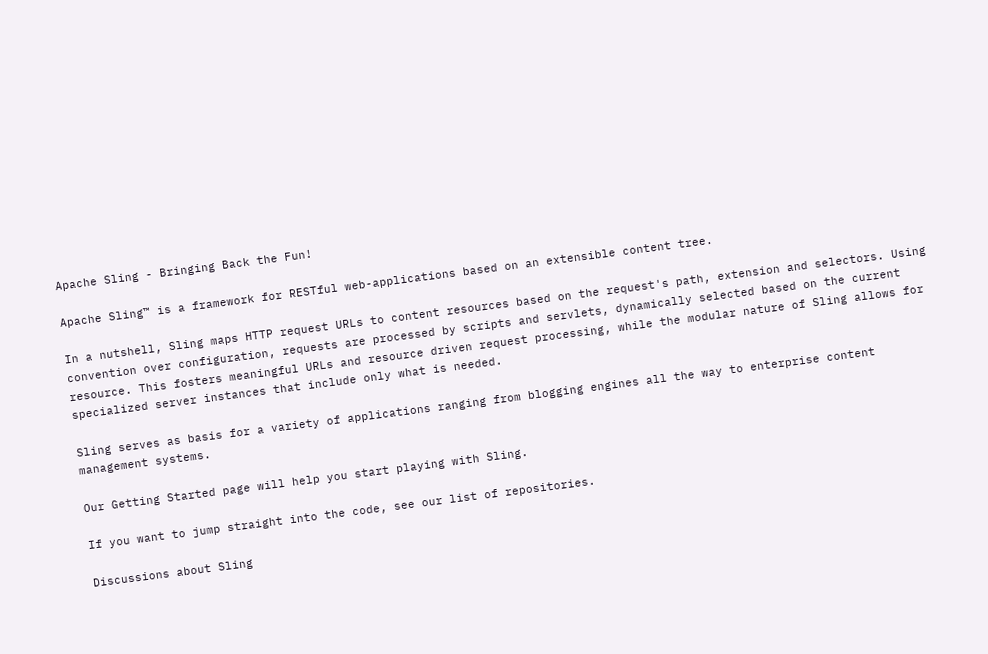Apache Sling - Bringing Back the Fun!

Apache Sling™ is a framework for RESTful web-applications based on an extensible content tree.

In a nutshell, Sling maps HTTP request URLs to content resources based on the request's path, extension and selectors. Using convention over configuration, requests are processed by scripts and servlets, dynamically selected based on the current resource. This fosters meaningful URLs and resource driven request processing, while the modular nature of Sling allows for specialized server instances that include only what is needed.

Sling serves as basis for a variety of applications ranging from blogging engines all the way to enterprise content management systems.

Our Getting Started page will help you start playing with Sling.

If you want to jump straight into the code, see our list of repositories.

Discussions about Sling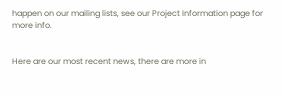happen on our mailing lists, see our Project Information page for more info.


Here are our most recent news, there are more in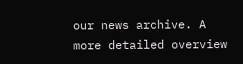our news archive. A more detailed overview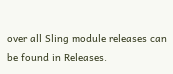over all Sling module releases can be found in Releases.